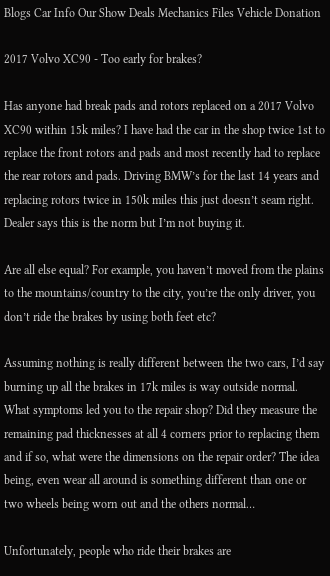Blogs Car Info Our Show Deals Mechanics Files Vehicle Donation

2017 Volvo XC90 - Too early for brakes?

Has anyone had break pads and rotors replaced on a 2017 Volvo XC90 within 15k miles? I have had the car in the shop twice 1st to replace the front rotors and pads and most recently had to replace the rear rotors and pads. Driving BMW’s for the last 14 years and replacing rotors twice in 150k miles this just doesn’t seam right. Dealer says this is the norm but I’m not buying it.

Are all else equal? For example, you haven’t moved from the plains to the mountains/country to the city, you’re the only driver, you don’t ride the brakes by using both feet etc?

Assuming nothing is really different between the two cars, I’d say burning up all the brakes in 17k miles is way outside normal. What symptoms led you to the repair shop? Did they measure the remaining pad thicknesses at all 4 corners prior to replacing them and if so, what were the dimensions on the repair order? The idea being, even wear all around is something different than one or two wheels being worn out and the others normal…

Unfortunately, people who ride their brakes are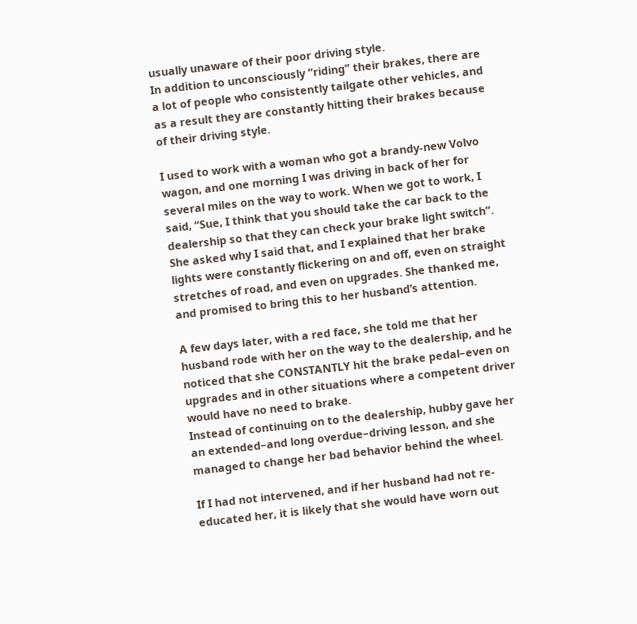usually unaware of their poor driving style.
In addition to unconsciously “riding” their brakes, there are a lot of people who consistently tailgate other vehicles, and as a result they are constantly hitting their brakes because of their driving style.

I used to work with a woman who got a brandy-new Volvo wagon, and one morning I was driving in back of her for several miles on the way to work. When we got to work, I said, “Sue, I think that you should take the car back to the dealership so that they can check your brake light switch”. She asked why I said that, and I explained that her brake lights were constantly flickering on and off, even on straight stretches of road, and even on upgrades. She thanked me, and promised to bring this to her husband’s attention.

A few days later, with a red face, she told me that her husband rode with her on the way to the dealership, and he noticed that she CONSTANTLY hit the brake pedal–even on upgrades and in other situations where a competent driver would have no need to brake.
Instead of continuing on to the dealership, hubby gave her an extended–and long overdue–driving lesson, and she managed to change her bad behavior behind the wheel.

If I had not intervened, and if her husband had not re-educated her, it is likely that she would have worn out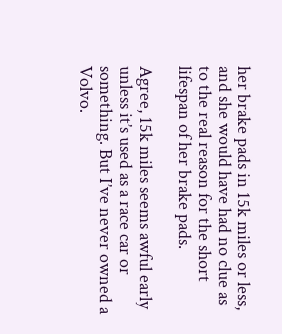her brake pads in 15k miles or less, and she would have had no clue as to the real reason for the short lifespan of her brake pads.

Agree, 15k miles seems awful early unless it’s used as a race car or something. But I’ve never owned a Volvo.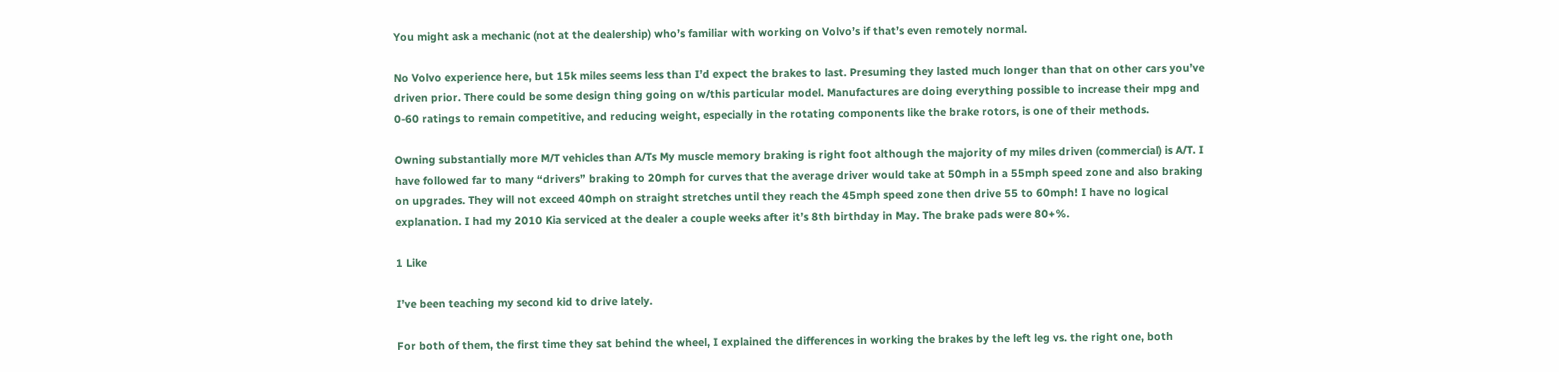You might ask a mechanic (not at the dealership) who’s familiar with working on Volvo’s if that’s even remotely normal.

No Volvo experience here, but 15k miles seems less than I’d expect the brakes to last. Presuming they lasted much longer than that on other cars you’ve driven prior. There could be some design thing going on w/this particular model. Manufactures are doing everything possible to increase their mpg and 0-60 ratings to remain competitive, and reducing weight, especially in the rotating components like the brake rotors, is one of their methods.

Owning substantially more M/T vehicles than A/Ts My muscle memory braking is right foot although the majority of my miles driven (commercial) is A/T. I have followed far to many “drivers” braking to 20mph for curves that the average driver would take at 50mph in a 55mph speed zone and also braking on upgrades. They will not exceed 40mph on straight stretches until they reach the 45mph speed zone then drive 55 to 60mph! I have no logical explanation. I had my 2010 Kia serviced at the dealer a couple weeks after it’s 8th birthday in May. The brake pads were 80+%.

1 Like

I’ve been teaching my second kid to drive lately.

For both of them, the first time they sat behind the wheel, I explained the differences in working the brakes by the left leg vs. the right one, both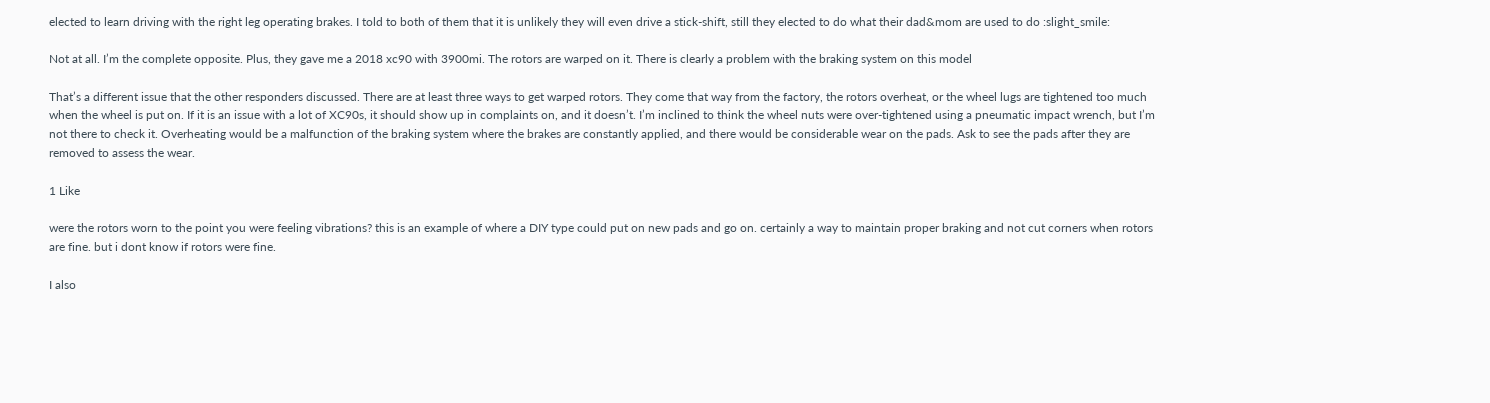elected to learn driving with the right leg operating brakes. I told to both of them that it is unlikely they will even drive a stick-shift, still they elected to do what their dad&mom are used to do :slight_smile:

Not at all. I’m the complete opposite. Plus, they gave me a 2018 xc90 with 3900mi. The rotors are warped on it. There is clearly a problem with the braking system on this model

That’s a different issue that the other responders discussed. There are at least three ways to get warped rotors. They come that way from the factory, the rotors overheat, or the wheel lugs are tightened too much when the wheel is put on. If it is an issue with a lot of XC90s, it should show up in complaints on, and it doesn’t. I’m inclined to think the wheel nuts were over-tightened using a pneumatic impact wrench, but I’m not there to check it. Overheating would be a malfunction of the braking system where the brakes are constantly applied, and there would be considerable wear on the pads. Ask to see the pads after they are removed to assess the wear.

1 Like

were the rotors worn to the point you were feeling vibrations? this is an example of where a DIY type could put on new pads and go on. certainly a way to maintain proper braking and not cut corners when rotors are fine. but i dont know if rotors were fine.

I also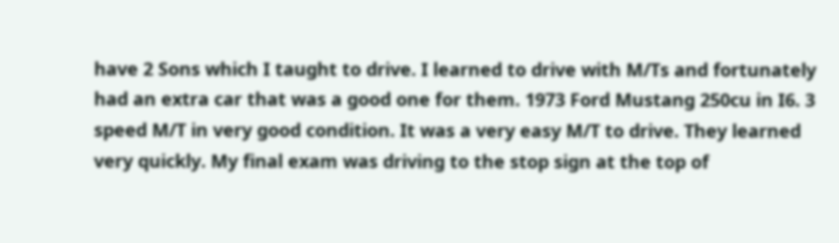have 2 Sons which I taught to drive. I learned to drive with M/Ts and fortunately had an extra car that was a good one for them. 1973 Ford Mustang 250cu in I6. 3 speed M/T in very good condition. It was a very easy M/T to drive. They learned very quickly. My final exam was driving to the stop sign at the top of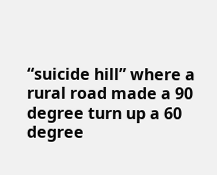“suicide hill” where a rural road made a 90 degree turn up a 60 degree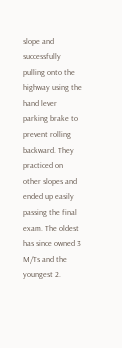slope and successfully pulling onto the highway using the hand lever parking brake to prevent rolling backward. They practiced on other slopes and ended up easily passing the final exam. The oldest has since owned 3 M/Ts and the youngest 2.